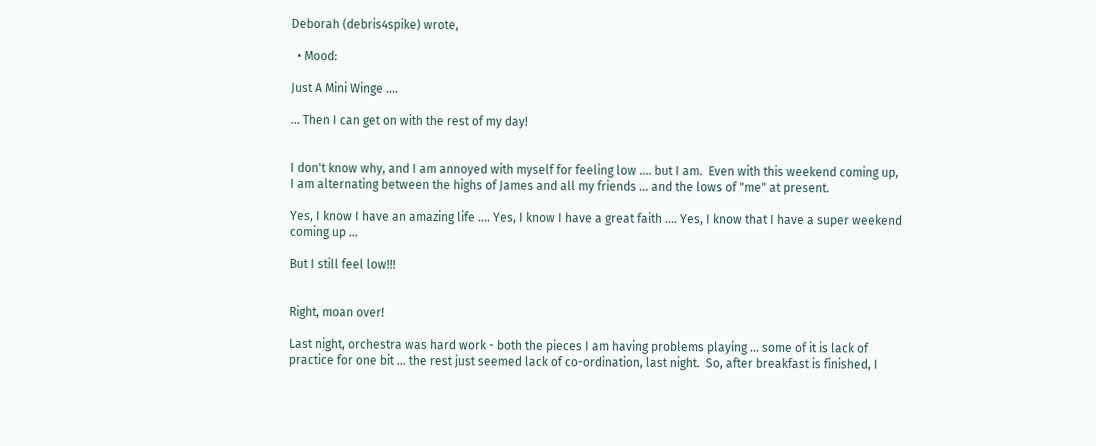Deborah (debris4spike) wrote,

  • Mood:

Just A Mini Winge ....

... Then I can get on with the rest of my day!


I don't know why, and I am annoyed with myself for feeling low .... but I am.  Even with this weekend coming up, I am alternating between the highs of James and all my friends ... and the lows of "me" at present.

Yes, I know I have an amazing life .... Yes, I know I have a great faith .... Yes, I know that I have a super weekend coming up ...

But I still feel low!!!


Right, moan over!

Last night, orchestra was hard work - both the pieces I am having problems playing ... some of it is lack of practice for one bit ... the rest just seemed lack of co-ordination, last night.  So, after breakfast is finished, I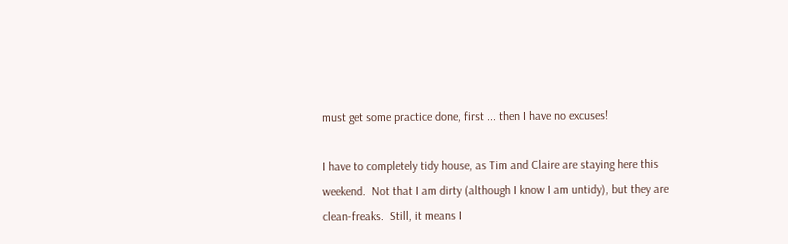must get some practice done, first ... then I have no excuses!

I have to completely tidy house, as Tim and Claire are staying here this weekend.  Not that I am dirty (although I know I am untidy), but they are clean-freaks.  Still, it means I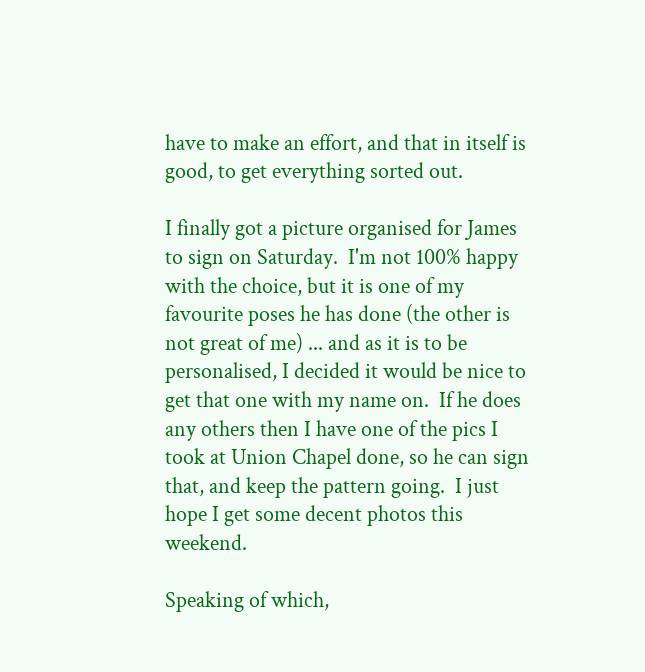have to make an effort, and that in itself is good, to get everything sorted out.

I finally got a picture organised for James to sign on Saturday.  I'm not 100% happy with the choice, but it is one of my favourite poses he has done (the other is not great of me) ... and as it is to be personalised, I decided it would be nice to get that one with my name on.  If he does any others then I have one of the pics I took at Union Chapel done, so he can sign that, and keep the pattern going.  I just hope I get some decent photos this weekend.

Speaking of which,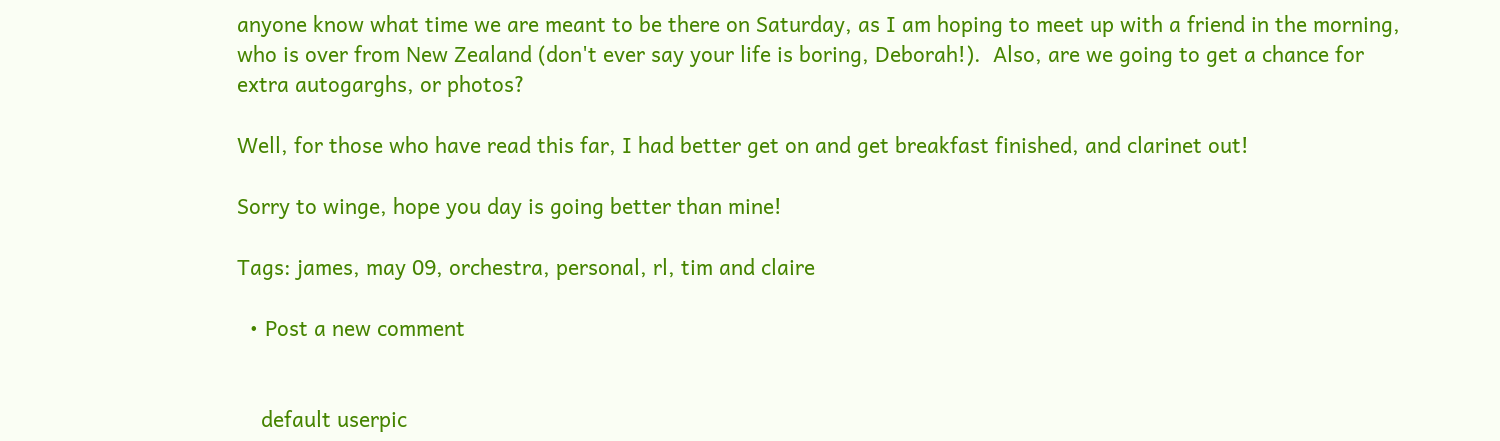anyone know what time we are meant to be there on Saturday, as I am hoping to meet up with a friend in the morning, who is over from New Zealand (don't ever say your life is boring, Deborah!).  Also, are we going to get a chance for extra autogarghs, or photos?

Well, for those who have read this far, I had better get on and get breakfast finished, and clarinet out!

Sorry to winge, hope you day is going better than mine!

Tags: james, may 09, orchestra, personal, rl, tim and claire

  • Post a new comment


    default userpic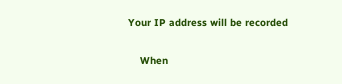Your IP address will be recorded

    When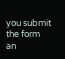you submit the form an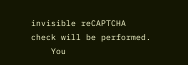invisible reCAPTCHA check will be performed.
    You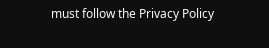must follow the Privacy Policy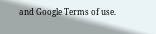and Google Terms of use.